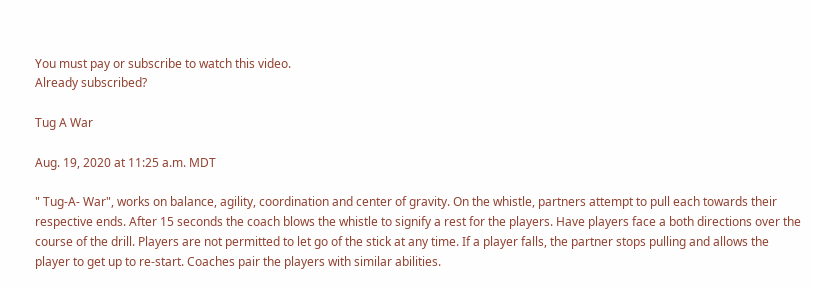You must pay or subscribe to watch this video.
Already subscribed?

Tug A War

Aug. 19, 2020 at 11:25 a.m. MDT

" Tug-A- War", works on balance, agility, coordination and center of gravity. On the whistle, partners attempt to pull each towards their respective ends. After 15 seconds the coach blows the whistle to signify a rest for the players. Have players face a both directions over the course of the drill. Players are not permitted to let go of the stick at any time. If a player falls, the partner stops pulling and allows the player to get up to re-start. Coaches pair the players with similar abilities.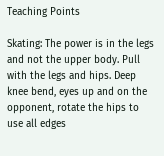Teaching Points

Skating: The power is in the legs and not the upper body. Pull with the legs and hips. Deep knee bend, eyes up and on the opponent, rotate the hips to use all edges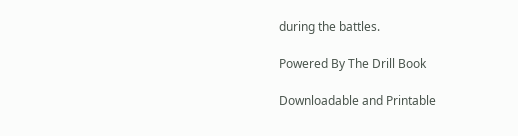during the battles.

Powered By The Drill Book

Downloadable and Printable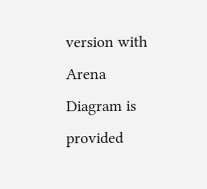version with Arena Diagram is provided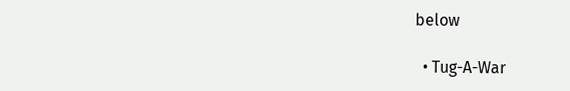below

  • Tug-A-War